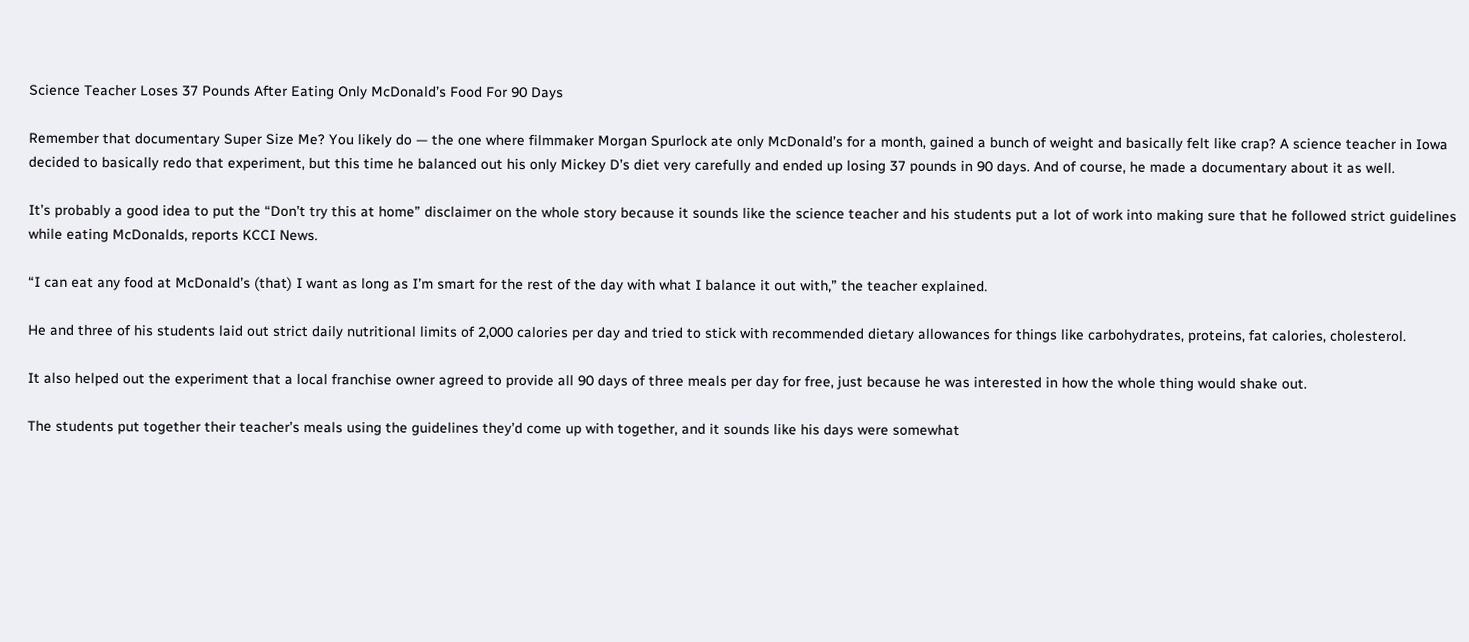Science Teacher Loses 37 Pounds After Eating Only McDonald’s Food For 90 Days

Remember that documentary Super Size Me? You likely do — the one where filmmaker Morgan Spurlock ate only McDonald’s for a month, gained a bunch of weight and basically felt like crap? A science teacher in Iowa decided to basically redo that experiment, but this time he balanced out his only Mickey D’s diet very carefully and ended up losing 37 pounds in 90 days. And of course, he made a documentary about it as well.

It’s probably a good idea to put the “Don’t try this at home” disclaimer on the whole story because it sounds like the science teacher and his students put a lot of work into making sure that he followed strict guidelines while eating McDonalds, reports KCCI News.

“I can eat any food at McDonald’s (that) I want as long as I’m smart for the rest of the day with what I balance it out with,” the teacher explained.

He and three of his students laid out strict daily nutritional limits of 2,000 calories per day and tried to stick with recommended dietary allowances for things like carbohydrates, proteins, fat calories, cholesterol.

It also helped out the experiment that a local franchise owner agreed to provide all 90 days of three meals per day for free, just because he was interested in how the whole thing would shake out.

The students put together their teacher’s meals using the guidelines they’d come up with together, and it sounds like his days were somewhat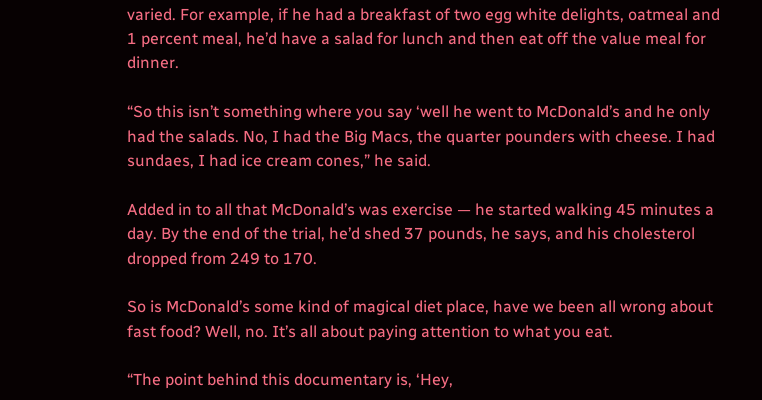varied. For example, if he had a breakfast of two egg white delights, oatmeal and 1 percent meal, he’d have a salad for lunch and then eat off the value meal for dinner.

“So this isn’t something where you say ‘well he went to McDonald’s and he only had the salads. No, I had the Big Macs, the quarter pounders with cheese. I had sundaes, I had ice cream cones,” he said.

Added in to all that McDonald’s was exercise — he started walking 45 minutes a day. By the end of the trial, he’d shed 37 pounds, he says, and his cholesterol dropped from 249 to 170.

So is McDonald’s some kind of magical diet place, have we been all wrong about fast food? Well, no. It’s all about paying attention to what you eat.

“The point behind this documentary is, ‘Hey,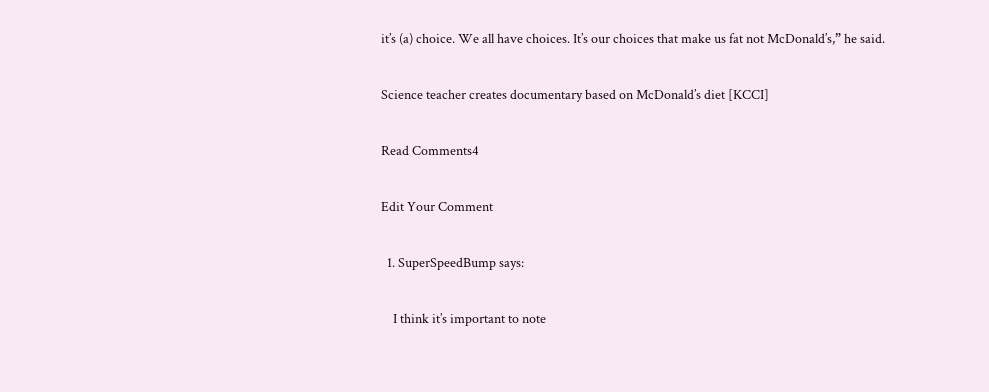it’s (a) choice. We all have choices. It’s our choices that make us fat not McDonald’s,” he said.

Science teacher creates documentary based on McDonald’s diet [KCCI]

Read Comments4

Edit Your Comment

  1. SuperSpeedBump says:

    I think it’s important to note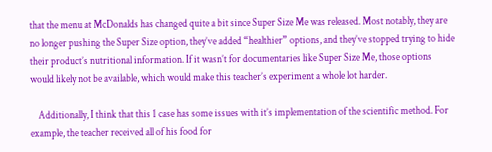that the menu at McDonalds has changed quite a bit since Super Size Me was released. Most notably, they are no longer pushing the Super Size option, they’ve added “healthier” options, and they’ve stopped trying to hide their product’s nutritional information. If it wasn’t for documentaries like Super Size Me, those options would likely not be available, which would make this teacher’s experiment a whole lot harder.

    Additionally, I think that this 1 case has some issues with it’s implementation of the scientific method. For example, the teacher received all of his food for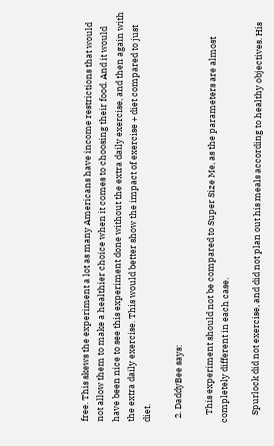free. This skews the experiment a lot as many Americans have income restrictions that would not allow them to make a healthier choice when it comes to choosing their food. And it would have been nice to see this experiment done without the extra daily exercise, and then again with the extra daily exercise. This would better show the impact of exercise + diet compared to just diet.

  2. DaddyBee says:

    This experiment should not be compared to Super Size Me, as the parameters are almost completely different in each case.

    Spurlock did not exercise, and did not plan out his meals according to healthy objectives. His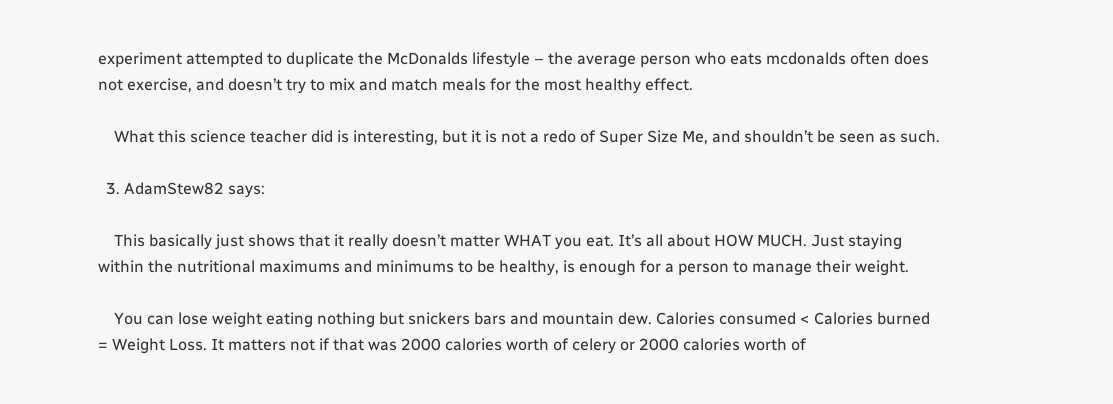experiment attempted to duplicate the McDonalds lifestyle – the average person who eats mcdonalds often does not exercise, and doesn’t try to mix and match meals for the most healthy effect.

    What this science teacher did is interesting, but it is not a redo of Super Size Me, and shouldn’t be seen as such.

  3. AdamStew82 says:

    This basically just shows that it really doesn’t matter WHAT you eat. It’s all about HOW MUCH. Just staying within the nutritional maximums and minimums to be healthy, is enough for a person to manage their weight.

    You can lose weight eating nothing but snickers bars and mountain dew. Calories consumed < Calories burned = Weight Loss. It matters not if that was 2000 calories worth of celery or 2000 calories worth of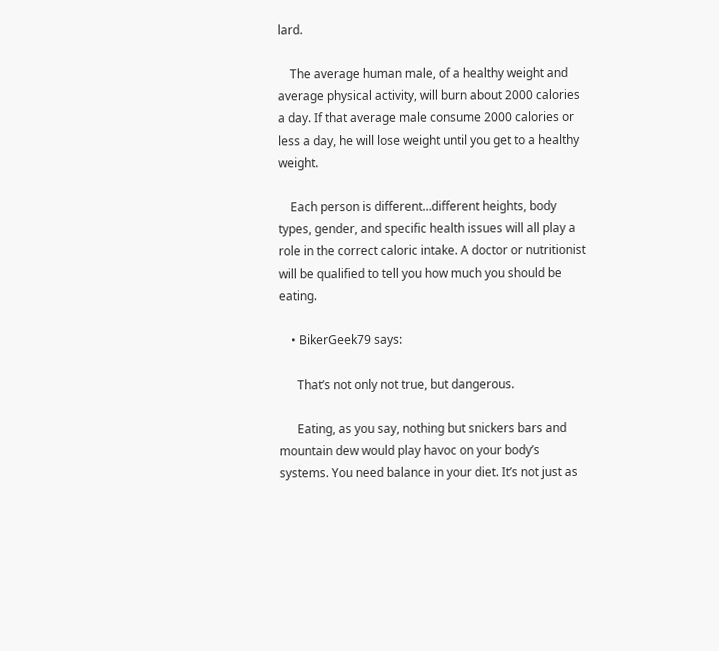lard.

    The average human male, of a healthy weight and average physical activity, will burn about 2000 calories a day. If that average male consume 2000 calories or less a day, he will lose weight until you get to a healthy weight.

    Each person is different…different heights, body types, gender, and specific health issues will all play a role in the correct caloric intake. A doctor or nutritionist will be qualified to tell you how much you should be eating.

    • BikerGeek79 says:

      That’s not only not true, but dangerous.

      Eating, as you say, nothing but snickers bars and mountain dew would play havoc on your body’s systems. You need balance in your diet. It’s not just as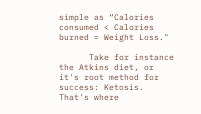simple as “Calories consumed < Calories burned = Weight Loss."

      Take for instance the Atkins diet, or it's root method for success: Ketosis. That's where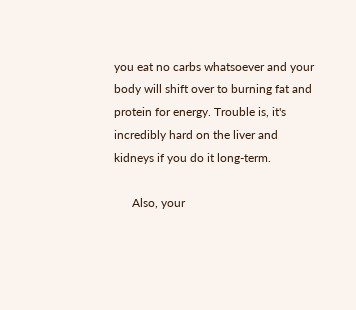you eat no carbs whatsoever and your body will shift over to burning fat and protein for energy. Trouble is, it's incredibly hard on the liver and kidneys if you do it long-term.

      Also, your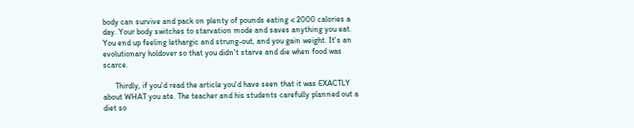body can survive and pack on plenty of pounds eating < 2000 calories a day. Your body switches to starvation mode and saves anything you eat. You end up feeling lethargic and strung-out, and you gain weight. It's an evolutionary holdover so that you didn't starve and die when food was scarce.

      Thirdly, if you'd read the article you'd have seen that it was EXACTLY about WHAT you ate. The teacher and his students carefully planned out a diet so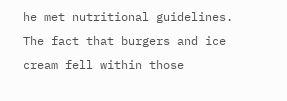he met nutritional guidelines. The fact that burgers and ice cream fell within those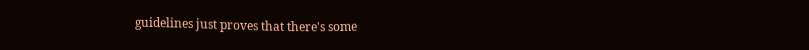guidelines just proves that there's some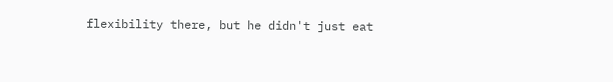flexibility there, but he didn't just eat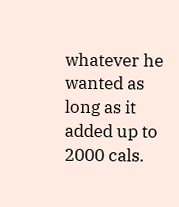whatever he wanted as long as it added up to 2000 cals.